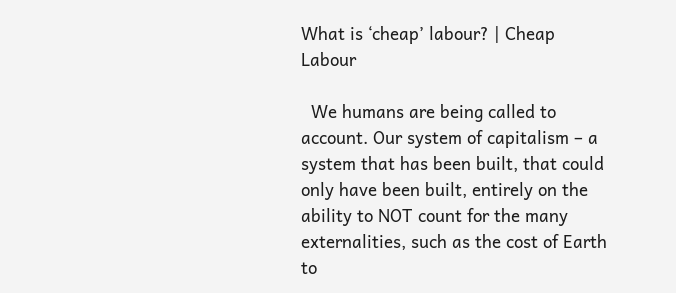What is ‘cheap’ labour? | Cheap Labour

  We humans are being called to account. Our system of capitalism – a system that has been built, that could only have been built, entirely on the ability to NOT count for the many externalities, such as the cost of Earth to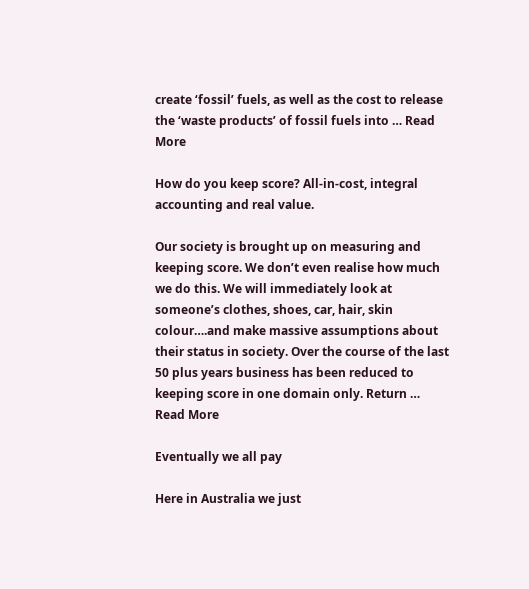create ‘fossil’ fuels, as well as the cost to release the ‘waste products’ of fossil fuels into … Read More

How do you keep score? All-in-cost, integral accounting and real value.

Our society is brought up on measuring and keeping score. We don’t even realise how much we do this. We will immediately look at someone’s clothes, shoes, car, hair, skin colour….and make massive assumptions about their status in society. Over the course of the last 50 plus years business has been reduced to keeping score in one domain only. Return … Read More

Eventually we all pay

Here in Australia we just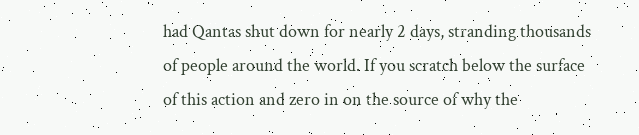had Qantas shut down for nearly 2 days, stranding thousands of people around the world. If you scratch below the surface of this action and zero in on the source of why the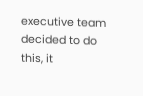executive team decided to do this, it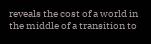reveals the cost of a world in the middle of a transition to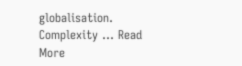globalisation. Complexity … Read More